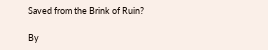Saved from the Brink of Ruin?

By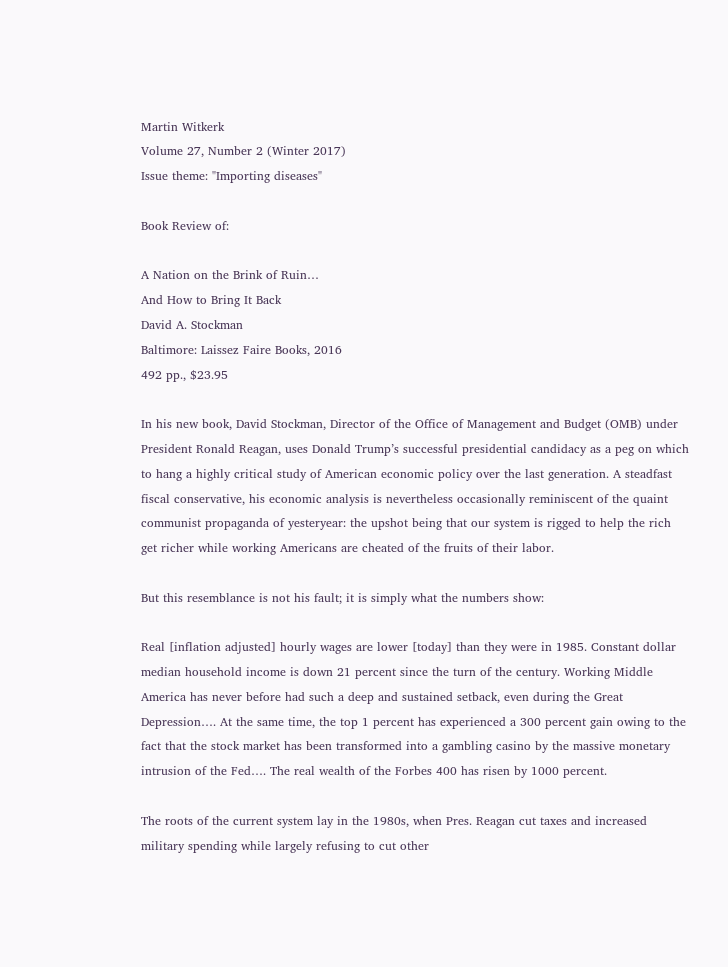Martin Witkerk
Volume 27, Number 2 (Winter 2017)
Issue theme: "Importing diseases"

Book Review of:

A Nation on the Brink of Ruin…
And How to Bring It Back
David A. Stockman
Baltimore: Laissez Faire Books, 2016
492 pp., $23.95

In his new book, David Stockman, Director of the Office of Management and Budget (OMB) under President Ronald Reagan, uses Donald Trump’s successful presidential candidacy as a peg on which to hang a highly critical study of American economic policy over the last generation. A steadfast fiscal conservative, his economic analysis is nevertheless occasionally reminiscent of the quaint communist propaganda of yesteryear: the upshot being that our system is rigged to help the rich get richer while working Americans are cheated of the fruits of their labor.

But this resemblance is not his fault; it is simply what the numbers show:

Real [inflation adjusted] hourly wages are lower [today] than they were in 1985. Constant dollar median household income is down 21 percent since the turn of the century. Working Middle America has never before had such a deep and sustained setback, even during the Great Depression…. At the same time, the top 1 percent has experienced a 300 percent gain owing to the fact that the stock market has been transformed into a gambling casino by the massive monetary intrusion of the Fed…. The real wealth of the Forbes 400 has risen by 1000 percent.

The roots of the current system lay in the 1980s, when Pres. Reagan cut taxes and increased military spending while largely refusing to cut other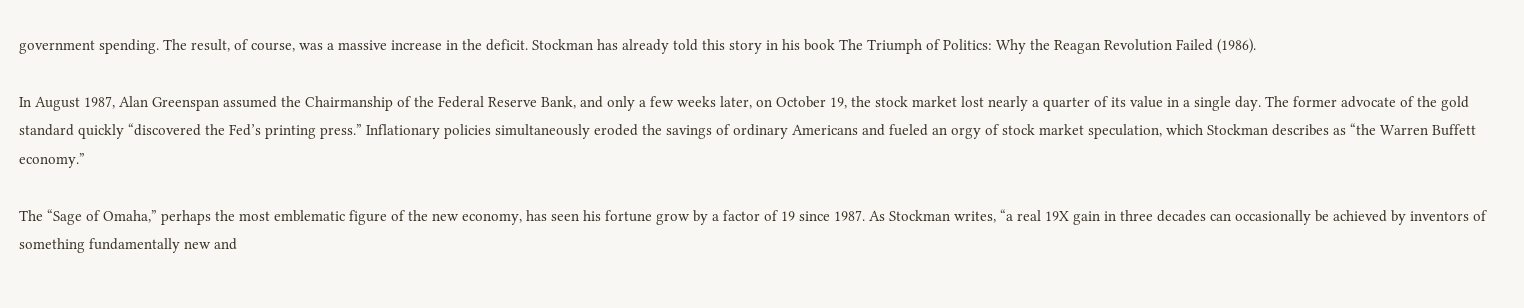government spending. The result, of course, was a massive increase in the deficit. Stockman has already told this story in his book The Triumph of Politics: Why the Reagan Revolution Failed (1986).

In August 1987, Alan Greenspan assumed the Chairmanship of the Federal Reserve Bank, and only a few weeks later, on October 19, the stock market lost nearly a quarter of its value in a single day. The former advocate of the gold standard quickly “discovered the Fed’s printing press.” Inflationary policies simultaneously eroded the savings of ordinary Americans and fueled an orgy of stock market speculation, which Stockman describes as “the Warren Buffett economy.”

The “Sage of Omaha,” perhaps the most emblematic figure of the new economy, has seen his fortune grow by a factor of 19 since 1987. As Stockman writes, “a real 19X gain in three decades can occasionally be achieved by inventors of something fundamentally new and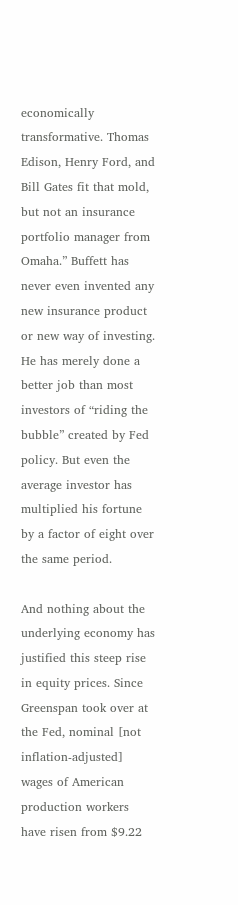economically transformative. Thomas Edison, Henry Ford, and Bill Gates fit that mold, but not an insurance portfolio manager from Omaha.” Buffett has never even invented any new insurance product or new way of investing. He has merely done a better job than most investors of “riding the bubble” created by Fed policy. But even the average investor has multiplied his fortune by a factor of eight over the same period.

And nothing about the underlying economy has justified this steep rise in equity prices. Since Greenspan took over at the Fed, nominal [not inflation-adjusted] wages of American production workers have risen from $9.22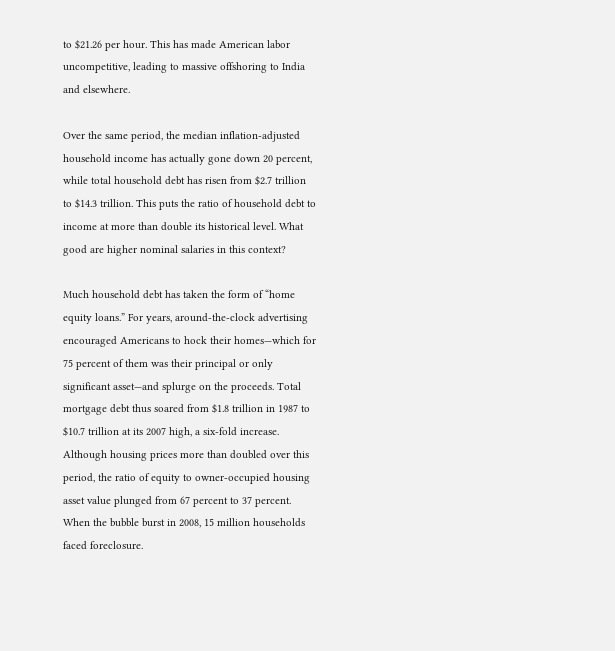to $21.26 per hour. This has made American labor uncompetitive, leading to massive offshoring to India and elsewhere.

Over the same period, the median inflation-adjusted household income has actually gone down 20 percent, while total household debt has risen from $2.7 trillion to $14.3 trillion. This puts the ratio of household debt to income at more than double its historical level. What good are higher nominal salaries in this context?

Much household debt has taken the form of “home equity loans.” For years, around-the-clock advertising encouraged Americans to hock their homes—which for 75 percent of them was their principal or only significant asset—and splurge on the proceeds. Total mortgage debt thus soared from $1.8 trillion in 1987 to $10.7 trillion at its 2007 high, a six-fold increase. Although housing prices more than doubled over this period, the ratio of equity to owner-occupied housing asset value plunged from 67 percent to 37 percent. When the bubble burst in 2008, 15 million households faced foreclosure.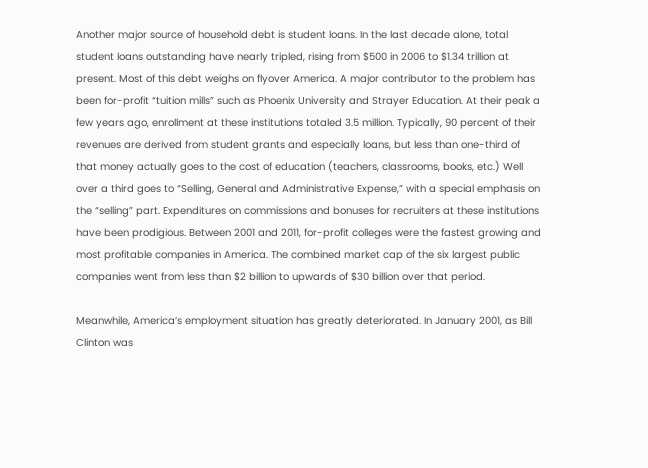Another major source of household debt is student loans. In the last decade alone, total student loans outstanding have nearly tripled, rising from $500 in 2006 to $1.34 trillion at present. Most of this debt weighs on flyover America. A major contributor to the problem has been for-profit “tuition mills” such as Phoenix University and Strayer Education. At their peak a few years ago, enrollment at these institutions totaled 3.5 million. Typically, 90 percent of their revenues are derived from student grants and especially loans, but less than one-third of that money actually goes to the cost of education (teachers, classrooms, books, etc.) Well over a third goes to “Selling, General and Administrative Expense,” with a special emphasis on the “selling” part. Expenditures on commissions and bonuses for recruiters at these institutions have been prodigious. Between 2001 and 2011, for-profit colleges were the fastest growing and most profitable companies in America. The combined market cap of the six largest public companies went from less than $2 billion to upwards of $30 billion over that period.

Meanwhile, America’s employment situation has greatly deteriorated. In January 2001, as Bill Clinton was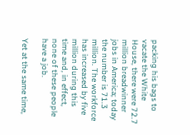packing his bags to vacate the White House, there were 72.7 million breadwinner jobs in America; today the number is 71.3 million. The workforce has increased by five million during this time and, in effect, none of these people have a job.

Yet at the same time,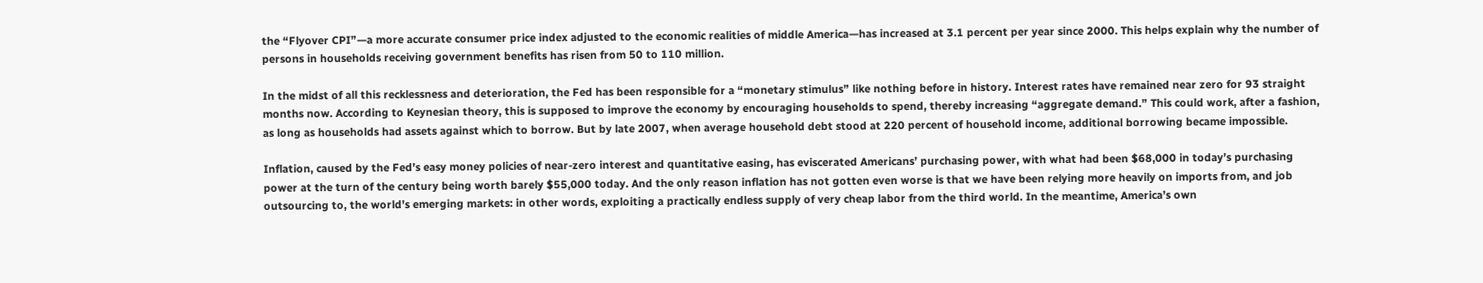the “Flyover CPI”—a more accurate consumer price index adjusted to the economic realities of middle America—has increased at 3.1 percent per year since 2000. This helps explain why the number of persons in households receiving government benefits has risen from 50 to 110 million.

In the midst of all this recklessness and deterioration, the Fed has been responsible for a “monetary stimulus” like nothing before in history. Interest rates have remained near zero for 93 straight months now. According to Keynesian theory, this is supposed to improve the economy by encouraging households to spend, thereby increasing “aggregate demand.” This could work, after a fashion, as long as households had assets against which to borrow. But by late 2007, when average household debt stood at 220 percent of household income, additional borrowing became impossible.

Inflation, caused by the Fed’s easy money policies of near-zero interest and quantitative easing, has eviscerated Americans’ purchasing power, with what had been $68,000 in today’s purchasing power at the turn of the century being worth barely $55,000 today. And the only reason inflation has not gotten even worse is that we have been relying more heavily on imports from, and job outsourcing to, the world’s emerging markets: in other words, exploiting a practically endless supply of very cheap labor from the third world. In the meantime, America’s own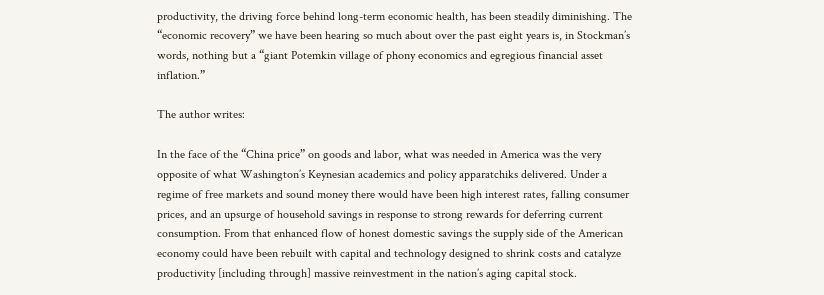productivity, the driving force behind long-term economic health, has been steadily diminishing. The “economic recovery” we have been hearing so much about over the past eight years is, in Stockman’s words, nothing but a “giant Potemkin village of phony economics and egregious financial asset inflation.”

The author writes:

In the face of the “China price” on goods and labor, what was needed in America was the very opposite of what Washington’s Keynesian academics and policy apparatchiks delivered. Under a regime of free markets and sound money there would have been high interest rates, falling consumer prices, and an upsurge of household savings in response to strong rewards for deferring current consumption. From that enhanced flow of honest domestic savings the supply side of the American economy could have been rebuilt with capital and technology designed to shrink costs and catalyze productivity [including through] massive reinvestment in the nation’s aging capital stock.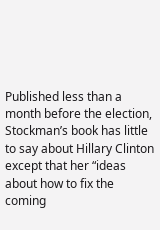Published less than a month before the election, Stockman’s book has little to say about Hillary Clinton except that her “ideas about how to fix the coming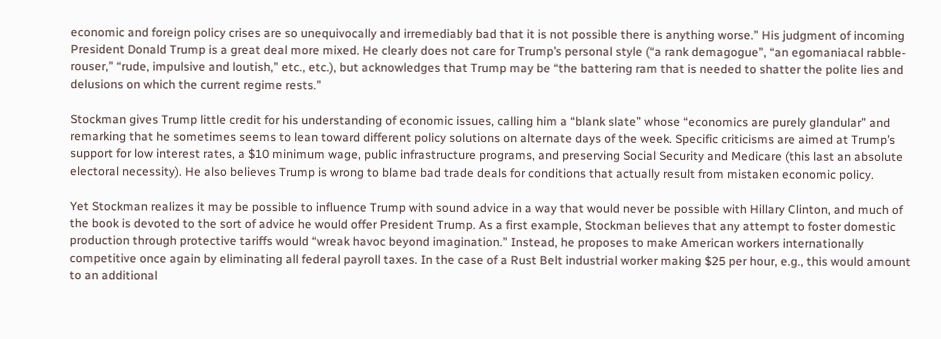economic and foreign policy crises are so unequivocally and irremediably bad that it is not possible there is anything worse.” His judgment of incoming President Donald Trump is a great deal more mixed. He clearly does not care for Trump’s personal style (“a rank demagogue”, “an egomaniacal rabble-rouser,” “rude, impulsive and loutish,” etc., etc.), but acknowledges that Trump may be “the battering ram that is needed to shatter the polite lies and delusions on which the current regime rests.”

Stockman gives Trump little credit for his understanding of economic issues, calling him a “blank slate” whose “economics are purely glandular” and remarking that he sometimes seems to lean toward different policy solutions on alternate days of the week. Specific criticisms are aimed at Trump’s support for low interest rates, a $10 minimum wage, public infrastructure programs, and preserving Social Security and Medicare (this last an absolute electoral necessity). He also believes Trump is wrong to blame bad trade deals for conditions that actually result from mistaken economic policy.

Yet Stockman realizes it may be possible to influence Trump with sound advice in a way that would never be possible with Hillary Clinton, and much of the book is devoted to the sort of advice he would offer President Trump. As a first example, Stockman believes that any attempt to foster domestic production through protective tariffs would “wreak havoc beyond imagination.” Instead, he proposes to make American workers internationally competitive once again by eliminating all federal payroll taxes. In the case of a Rust Belt industrial worker making $25 per hour, e.g., this would amount to an additional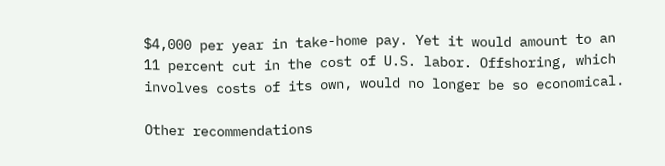$4,000 per year in take-home pay. Yet it would amount to an 11 percent cut in the cost of U.S. labor. Offshoring, which involves costs of its own, would no longer be so economical.

Other recommendations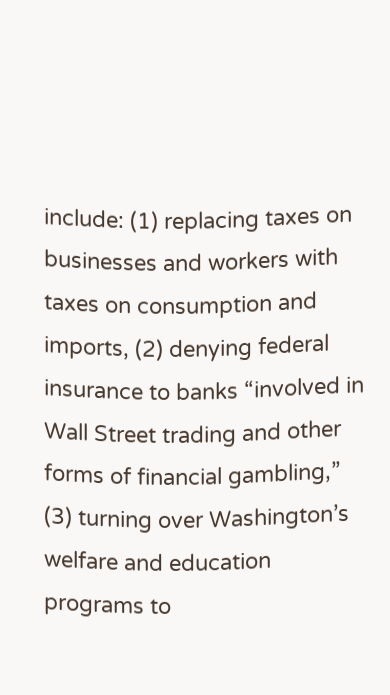include: (1) replacing taxes on businesses and workers with taxes on consumption and imports, (2) denying federal insurance to banks “involved in Wall Street trading and other forms of financial gambling,” (3) turning over Washington’s welfare and education programs to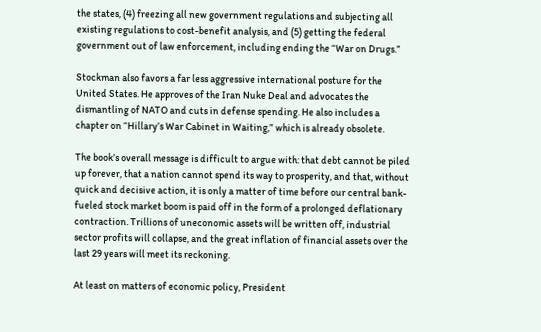the states, (4) freezing all new government regulations and subjecting all existing regulations to cost-benefit analysis, and (5) getting the federal government out of law enforcement, including ending the “War on Drugs.”

Stockman also favors a far less aggressive international posture for the United States. He approves of the Iran Nuke Deal and advocates the dismantling of NATO and cuts in defense spending. He also includes a chapter on “Hillary’s War Cabinet in Waiting,” which is already obsolete.

The book’s overall message is difficult to argue with: that debt cannot be piled up forever, that a nation cannot spend its way to prosperity, and that, without quick and decisive action, it is only a matter of time before our central bank-fueled stock market boom is paid off in the form of a prolonged deflationary contraction. Trillions of uneconomic assets will be written off, industrial sector profits will collapse, and the great inflation of financial assets over the last 29 years will meet its reckoning.

At least on matters of economic policy, President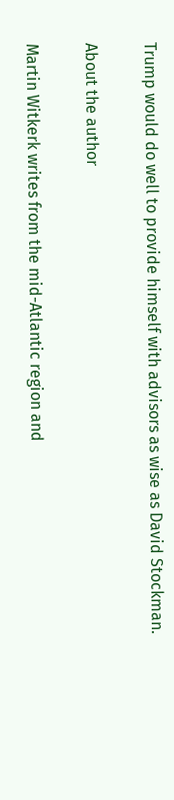Trump would do well to provide himself with advisors as wise as David Stockman.

About the author

Martin Witkerk writes from the mid-Atlantic region and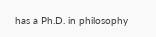has a Ph.D. in philosophy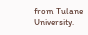from Tulane University.